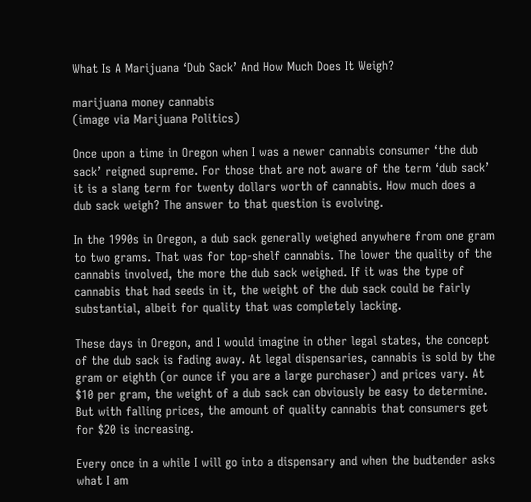What Is A Marijuana ‘Dub Sack’ And How Much Does It Weigh?

marijuana money cannabis
(image via Marijuana Politics)

Once upon a time in Oregon when I was a newer cannabis consumer ‘the dub sack’ reigned supreme. For those that are not aware of the term ‘dub sack’ it is a slang term for twenty dollars worth of cannabis. How much does a dub sack weigh? The answer to that question is evolving.

In the 1990s in Oregon, a dub sack generally weighed anywhere from one gram to two grams. That was for top-shelf cannabis. The lower the quality of the cannabis involved, the more the dub sack weighed. If it was the type of cannabis that had seeds in it, the weight of the dub sack could be fairly substantial, albeit for quality that was completely lacking.

These days in Oregon, and I would imagine in other legal states, the concept of the dub sack is fading away. At legal dispensaries, cannabis is sold by the gram or eighth (or ounce if you are a large purchaser) and prices vary. At $10 per gram, the weight of a dub sack can obviously be easy to determine. But with falling prices, the amount of quality cannabis that consumers get for $20 is increasing.

Every once in a while I will go into a dispensary and when the budtender asks what I am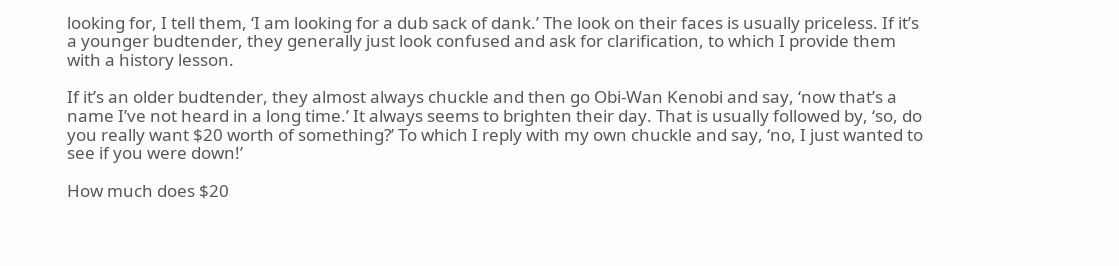looking for, I tell them, ‘I am looking for a dub sack of dank.’ The look on their faces is usually priceless. If it’s a younger budtender, they generally just look confused and ask for clarification, to which I provide them with a history lesson.

If it’s an older budtender, they almost always chuckle and then go Obi-Wan Kenobi and say, ‘now that’s a name I’ve not heard in a long time.’ It always seems to brighten their day. That is usually followed by, ‘so, do you really want $20 worth of something?’ To which I reply with my own chuckle and say, ‘no, I just wanted to see if you were down!’

How much does $20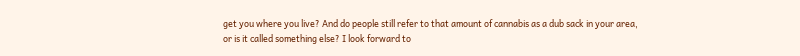get you where you live? And do people still refer to that amount of cannabis as a dub sack in your area, or is it called something else? I look forward to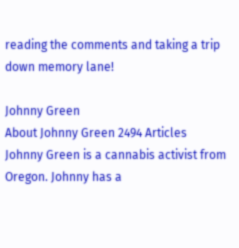reading the comments and taking a trip down memory lane!

Johnny Green
About Johnny Green 2494 Articles
Johnny Green is a cannabis activist from Oregon. Johnny has a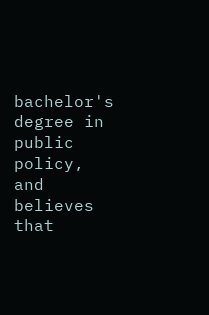bachelor's degree in public policy, and believes that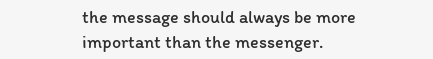the message should always be more important than the messenger.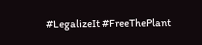#LegalizeIt #FreeThePlant